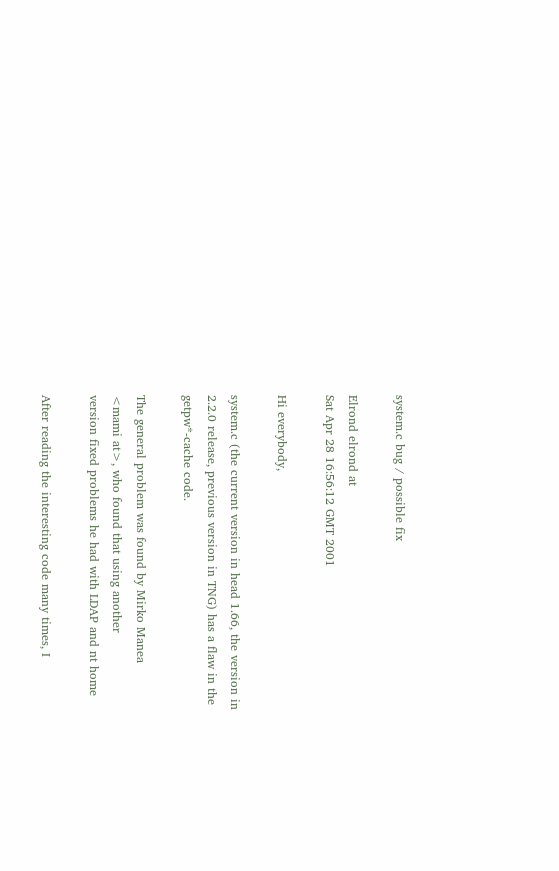system.c bug / possible fix

Elrond elrond at
Sat Apr 28 16:56:12 GMT 2001

Hi everybody,

system.c (the current version in head 1.66, the version in
2.2.0 release, previous version in TNG) has a flaw in the
getpw*-cache code.

The general problem was found by Mirko Manea
<mami at>, who found that using another
version fixed problems he had with LDAP and nt home

After reading the interesting code many times, I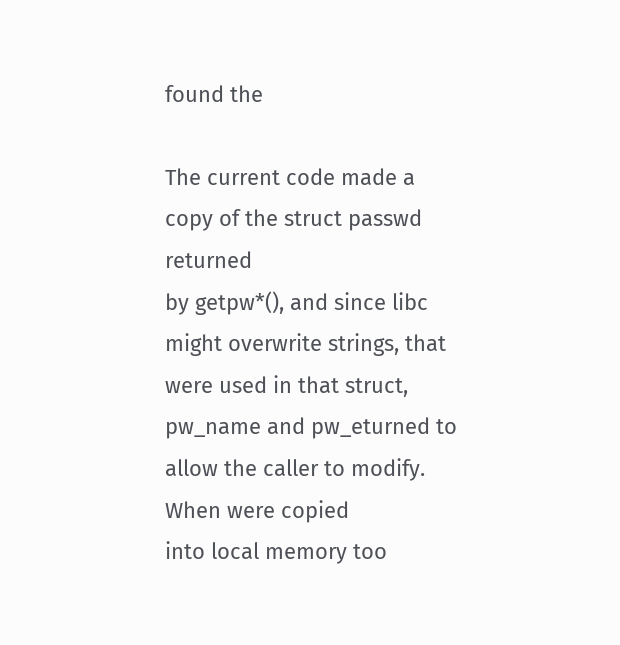found the

The current code made a copy of the struct passwd returned
by getpw*(), and since libc might overwrite strings, that
were used in that struct, pw_name and pw_eturned to allow the caller to modify. When were copied
into local memory too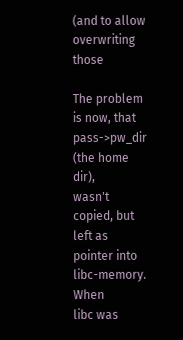(and to allow overwriting those

The problem is now, that pass->pw_dir (the home dir),
wasn't copied, but left as pointer into libc-memory. When
libc was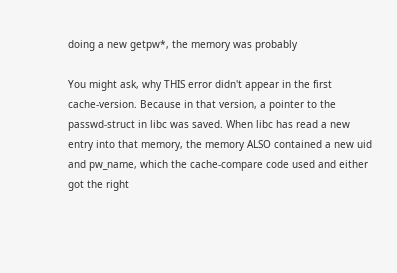doing a new getpw*, the memory was probably

You might ask, why THIS error didn't appear in the first
cache-version. Because in that version, a pointer to the
passwd-struct in libc was saved. When libc has read a new
entry into that memory, the memory ALSO contained a new uid
and pw_name, which the cache-compare code used and either
got the right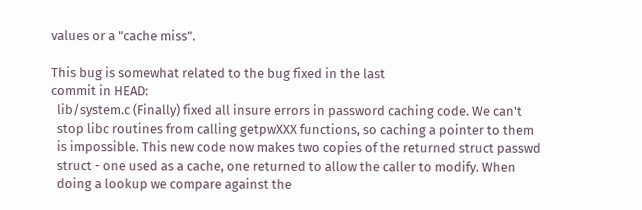values or a "cache miss".

This bug is somewhat related to the bug fixed in the last
commit in HEAD:
  lib/system.c (Finally) fixed all insure errors in password caching code. We can't
  stop libc routines from calling getpwXXX functions, so caching a pointer to them
  is impossible. This new code now makes two copies of the returned struct passwd
  struct - one used as a cache, one returned to allow the caller to modify. When
  doing a lookup we compare against the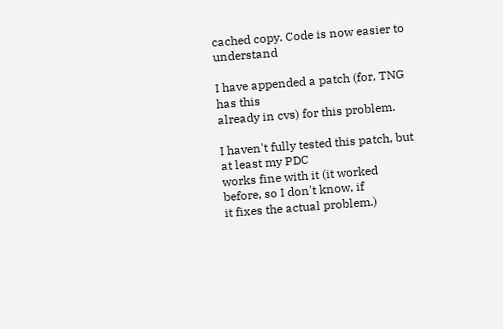cached copy. Code is now easier to understand

I have appended a patch (for, TNG has this
already in cvs) for this problem.

I haven't fully tested this patch, but at least my PDC
works fine with it (it worked before, so I don't know, if
it fixes the actual problem.)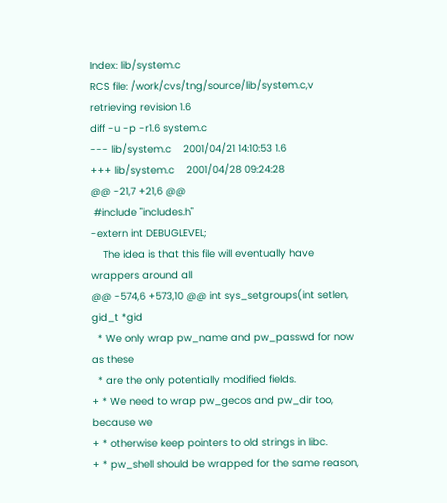Index: lib/system.c
RCS file: /work/cvs/tng/source/lib/system.c,v
retrieving revision 1.6
diff -u -p -r1.6 system.c
--- lib/system.c    2001/04/21 14:10:53 1.6
+++ lib/system.c    2001/04/28 09:24:28
@@ -21,7 +21,6 @@
 #include "includes.h"
-extern int DEBUGLEVEL;
    The idea is that this file will eventually have wrappers around all
@@ -574,6 +573,10 @@ int sys_setgroups(int setlen, gid_t *gid
  * We only wrap pw_name and pw_passwd for now as these
  * are the only potentially modified fields.
+ * We need to wrap pw_gecos and pw_dir too, because we
+ * otherwise keep pointers to old strings in libc.
+ * pw_shell should be wrapped for the same reason,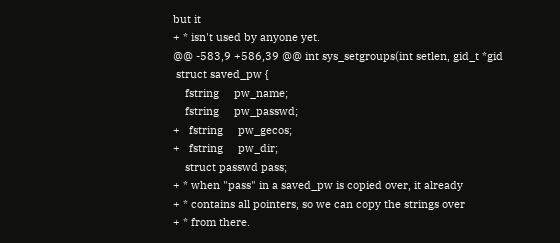but it
+ * isn't used by anyone yet.
@@ -583,9 +586,39 @@ int sys_setgroups(int setlen, gid_t *gid
 struct saved_pw {
    fstring     pw_name;
    fstring     pw_passwd;
+   fstring     pw_gecos;
+   fstring     pw_dir;
    struct passwd pass;
+ * when "pass" in a saved_pw is copied over, it already
+ * contains all pointers, so we can copy the strings over
+ * from there.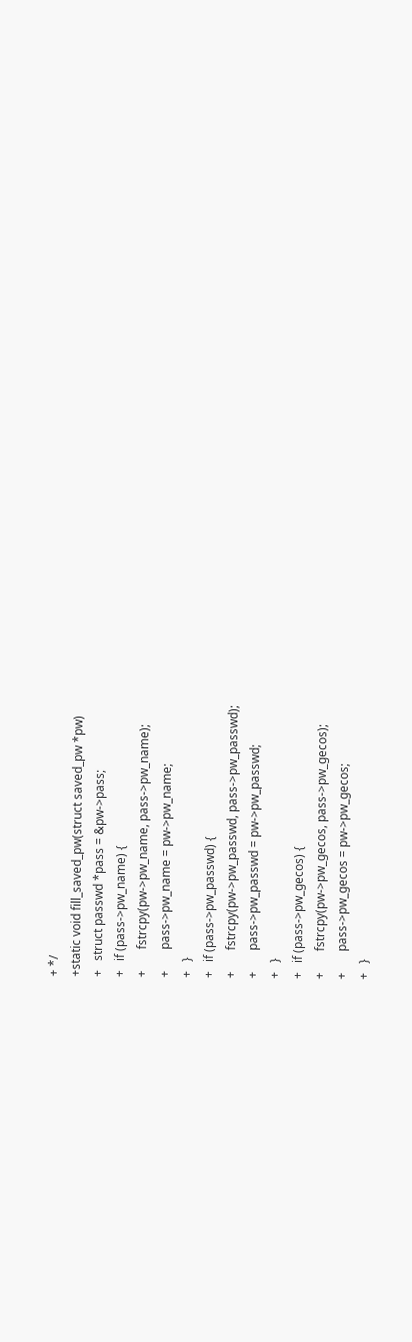+ */
+static void fill_saved_pw(struct saved_pw *pw)
+   struct passwd *pass = &pw->pass;
+   if (pass->pw_name) {
+       fstrcpy(pw->pw_name, pass->pw_name);
+       pass->pw_name = pw->pw_name;
+   }
+   if (pass->pw_passwd) {
+       fstrcpy(pw->pw_passwd, pass->pw_passwd);
+       pass->pw_passwd = pw->pw_passwd;
+   }
+   if (pass->pw_gecos) {
+       fstrcpy(pw->pw_gecos, pass->pw_gecos);
+       pass->pw_gecos = pw->pw_gecos;
+   }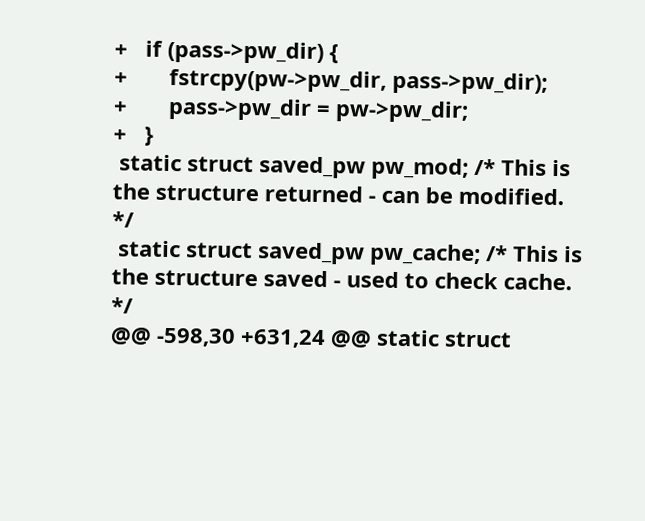+   if (pass->pw_dir) {
+       fstrcpy(pw->pw_dir, pass->pw_dir);
+       pass->pw_dir = pw->pw_dir;
+   }
 static struct saved_pw pw_mod; /* This is the structure returned - can be modified. */
 static struct saved_pw pw_cache; /* This is the structure saved - used to check cache. */
@@ -598,30 +631,24 @@ static struct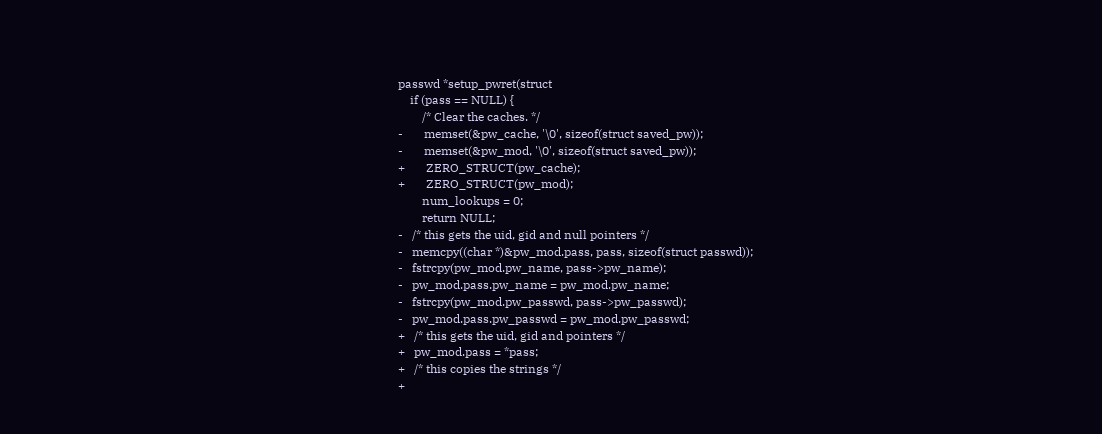passwd *setup_pwret(struct
    if (pass == NULL) {
        /* Clear the caches. */
-       memset(&pw_cache, '\0', sizeof(struct saved_pw));
-       memset(&pw_mod, '\0', sizeof(struct saved_pw));
+       ZERO_STRUCT(pw_cache);
+       ZERO_STRUCT(pw_mod);
        num_lookups = 0;
        return NULL;
-   /* this gets the uid, gid and null pointers */
-   memcpy((char *)&pw_mod.pass, pass, sizeof(struct passwd));
-   fstrcpy(pw_mod.pw_name, pass->pw_name);
-   pw_mod.pass.pw_name = pw_mod.pw_name;
-   fstrcpy(pw_mod.pw_passwd, pass->pw_passwd);
-   pw_mod.pass.pw_passwd = pw_mod.pw_passwd;
+   /* this gets the uid, gid and pointers */
+   pw_mod.pass = *pass;
+   /* this copies the strings */
+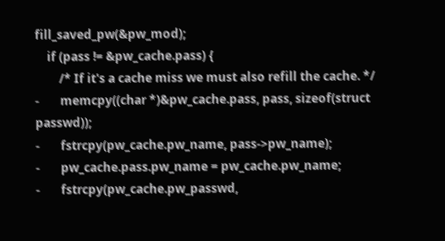fill_saved_pw(&pw_mod);
    if (pass != &pw_cache.pass) {
        /* If it's a cache miss we must also refill the cache. */
-       memcpy((char *)&pw_cache.pass, pass, sizeof(struct passwd));
-       fstrcpy(pw_cache.pw_name, pass->pw_name);
-       pw_cache.pass.pw_name = pw_cache.pw_name;
-       fstrcpy(pw_cache.pw_passwd,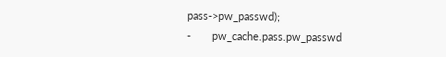pass->pw_passwd);
-       pw_cache.pass.pw_passwd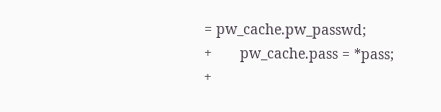= pw_cache.pw_passwd;
+       pw_cache.pass = *pass;
+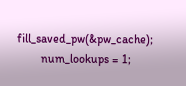fill_saved_pw(&pw_cache);
        num_lookups = 1;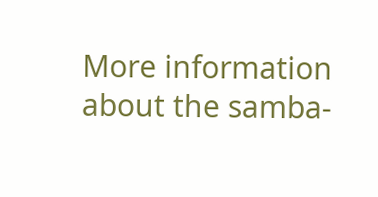More information about the samba-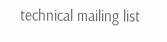technical mailing list